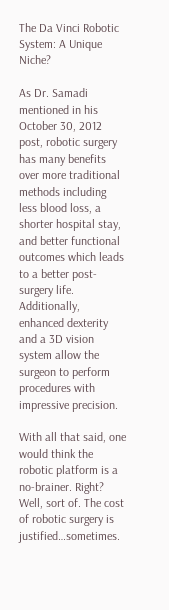The Da Vinci Robotic System: A Unique Niche?

As Dr. Samadi mentioned in his October 30, 2012 post, robotic surgery has many benefits over more traditional methods including less blood loss, a shorter hospital stay, and better functional outcomes which leads to a better post-surgery life. Additionally, enhanced dexterity and a 3D vision system allow the surgeon to perform procedures with impressive precision.

With all that said, one would think the robotic platform is a no-brainer. Right? Well, sort of. The cost of robotic surgery is justified…sometimes.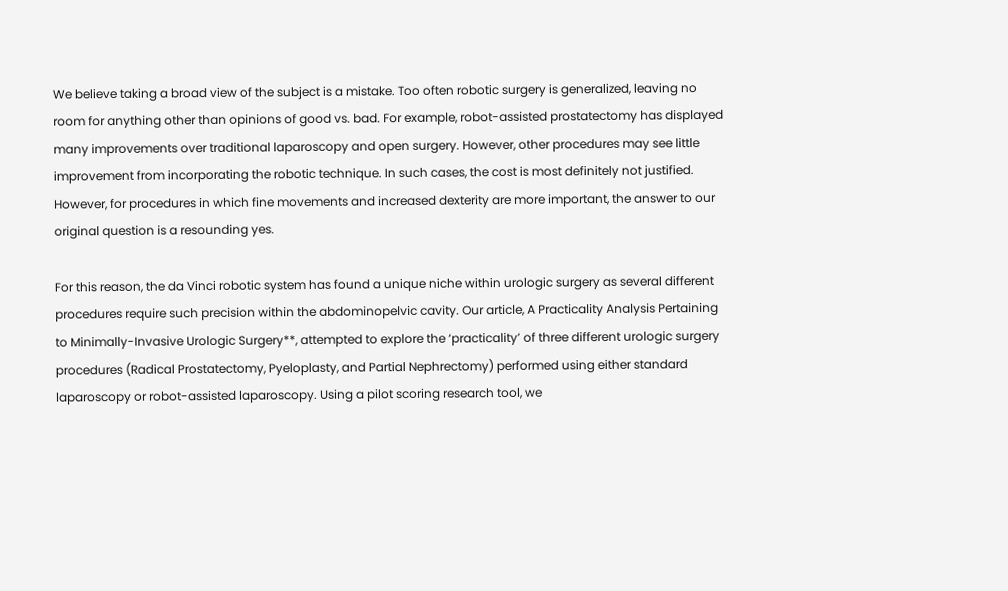We believe taking a broad view of the subject is a mistake. Too often robotic surgery is generalized, leaving no room for anything other than opinions of good vs. bad. For example, robot-assisted prostatectomy has displayed many improvements over traditional laparoscopy and open surgery. However, other procedures may see little improvement from incorporating the robotic technique. In such cases, the cost is most definitely not justified. However, for procedures in which fine movements and increased dexterity are more important, the answer to our original question is a resounding yes.

For this reason, the da Vinci robotic system has found a unique niche within urologic surgery as several different procedures require such precision within the abdominopelvic cavity. Our article, A Practicality Analysis Pertaining to Minimally-Invasive Urologic Surgery**, attempted to explore the ‘practicality’ of three different urologic surgery procedures (Radical Prostatectomy, Pyeloplasty, and Partial Nephrectomy) performed using either standard laparoscopy or robot-assisted laparoscopy. Using a pilot scoring research tool, we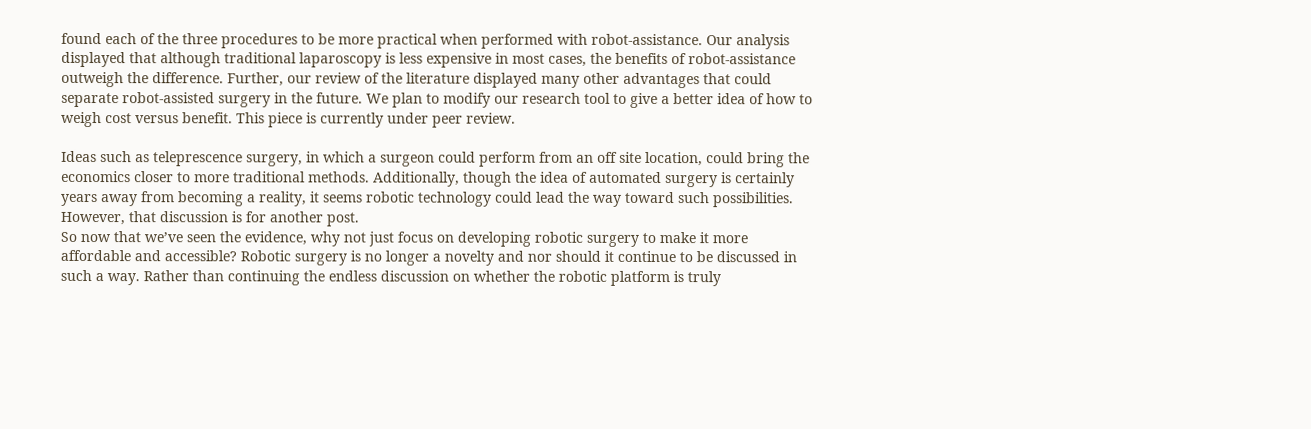found each of the three procedures to be more practical when performed with robot-assistance. Our analysis displayed that although traditional laparoscopy is less expensive in most cases, the benefits of robot-assistance outweigh the difference. Further, our review of the literature displayed many other advantages that could separate robot-assisted surgery in the future. We plan to modify our research tool to give a better idea of how to weigh cost versus benefit. This piece is currently under peer review.

Ideas such as teleprescence surgery, in which a surgeon could perform from an off site location, could bring the economics closer to more traditional methods. Additionally, though the idea of automated surgery is certainly years away from becoming a reality, it seems robotic technology could lead the way toward such possibilities. However, that discussion is for another post.
So now that we’ve seen the evidence, why not just focus on developing robotic surgery to make it more affordable and accessible? Robotic surgery is no longer a novelty and nor should it continue to be discussed in such a way. Rather than continuing the endless discussion on whether the robotic platform is truly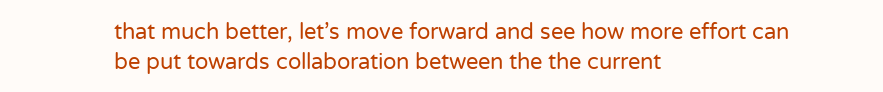that much better, let’s move forward and see how more effort can be put towards collaboration between the the current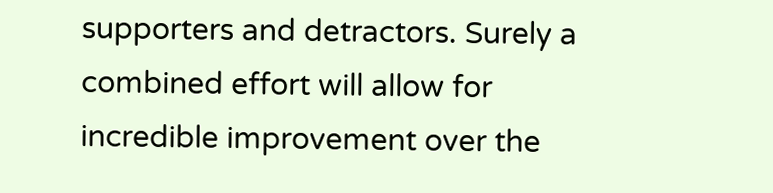supporters and detractors. Surely a combined effort will allow for incredible improvement over the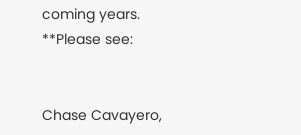coming years.
**Please see:


Chase Cavayero,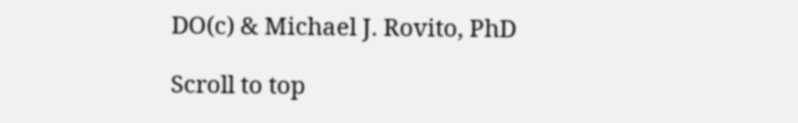DO(c) & Michael J. Rovito, PhD

Scroll to top